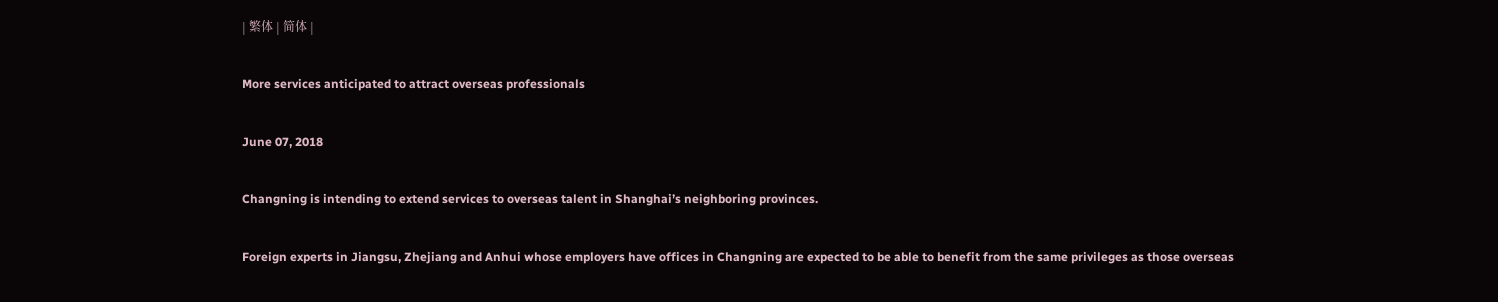| 繁体 | 简体 |

More services anticipated to attract overseas professionals

June 07, 2018

Changning is intending to extend services to overseas talent in Shanghai’s neighboring provinces.

Foreign experts in Jiangsu, Zhejiang and Anhui whose employers have offices in Changning are expected to be able to benefit from the same privileges as those overseas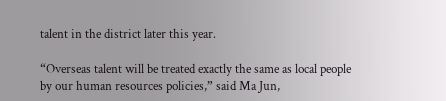talent in the district later this year.

“Overseas talent will be treated exactly the same as local people by our human resources policies,” said Ma Jun,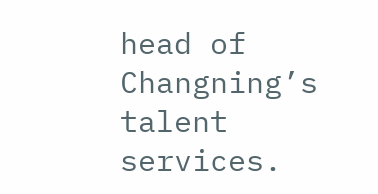head of Changning’s talent services.